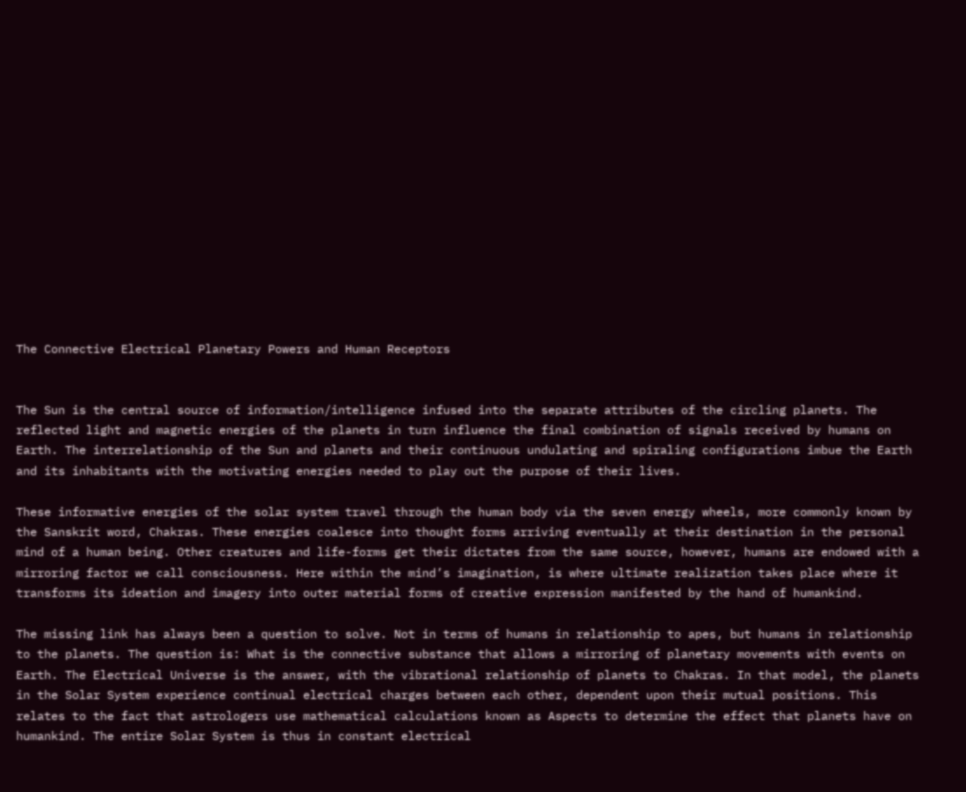The Connective Electrical Planetary Powers and Human Receptors


The Sun is the central source of information/intelligence infused into the separate attributes of the circling planets. The reflected light and magnetic energies of the planets in turn influence the final combination of signals received by humans on Earth. The interrelationship of the Sun and planets and their continuous undulating and spiraling configurations imbue the Earth and its inhabitants with the motivating energies needed to play out the purpose of their lives.

These informative energies of the solar system travel through the human body via the seven energy wheels, more commonly known by the Sanskrit word, Chakras. These energies coalesce into thought forms arriving eventually at their destination in the personal mind of a human being. Other creatures and life-forms get their dictates from the same source, however, humans are endowed with a mirroring factor we call consciousness. Here within the mind’s imagination, is where ultimate realization takes place where it transforms its ideation and imagery into outer material forms of creative expression manifested by the hand of humankind.

The missing link has always been a question to solve. Not in terms of humans in relationship to apes, but humans in relationship to the planets. The question is: What is the connective substance that allows a mirroring of planetary movements with events on Earth. The Electrical Universe is the answer, with the vibrational relationship of planets to Chakras. In that model, the planets in the Solar System experience continual electrical charges between each other, dependent upon their mutual positions. This relates to the fact that astrologers use mathematical calculations known as Aspects to determine the effect that planets have on humankind. The entire Solar System is thus in constant electrical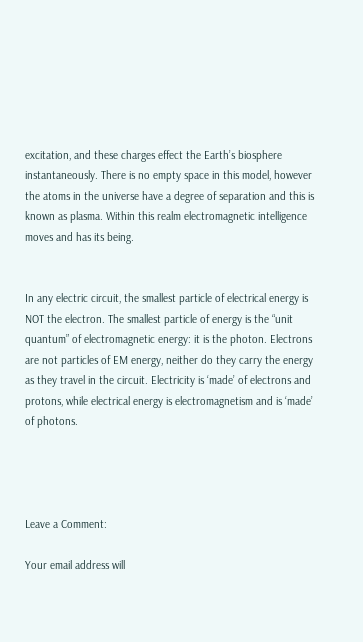excitation, and these charges effect the Earth’s biosphere instantaneously. There is no empty space in this model, however the atoms in the universe have a degree of separation and this is known as plasma. Within this realm electromagnetic intelligence moves and has its being.


In any electric circuit, the smallest particle of electrical energy is NOT the electron. The smallest particle of energy is the “unit quantum” of electromagnetic energy: it is the photon. Electrons are not particles of EM energy, neither do they carry the energy as they travel in the circuit. Electricity is ‘made’ of electrons and protons, while electrical energy is electromagnetism and is ‘made’ of photons.




Leave a Comment:

Your email address will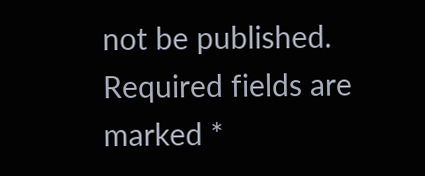not be published. Required fields are marked *